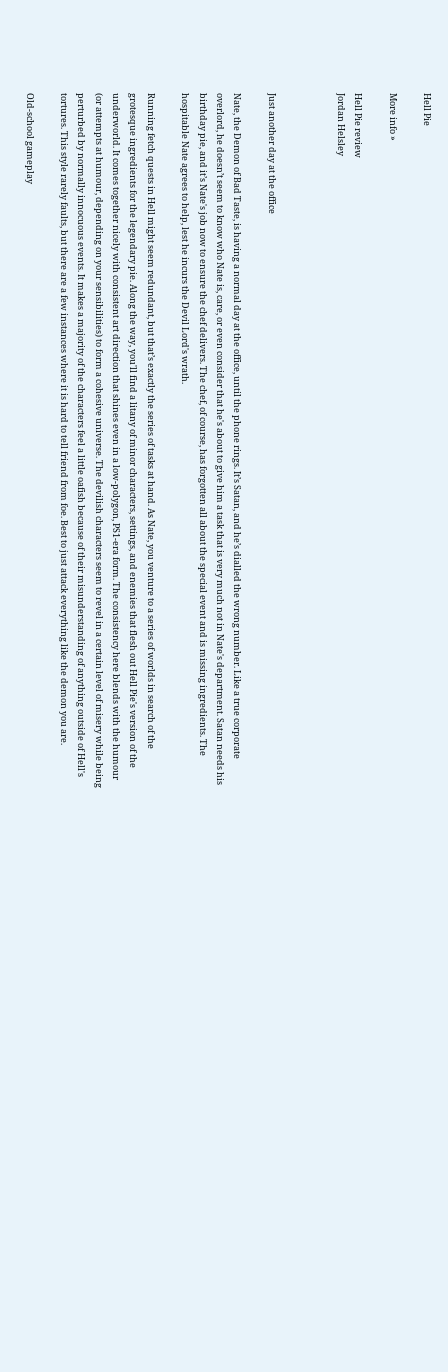Hell Pie

More info »

Hell Pie review
Jordan Helsley



Just another day at the office

Nate, the Demon of Bad Taste, is having a normal day at the office, until the phone rings. It’s Satan, and he’s dialled the wrong number. Like a true corporate overlord, he doesn’t seem to know who Nate is, care, or even consider that he's about to give him a task that is very much not in Nate's department. Satan needs his birthday pie, and it’s Nate's job now to ensure the chef delivers. The chef, of course, has forgotten all about the special event and is missing ingredients. The hospitable Nate agrees to help, lest he incurs the Devil Lord's wrath.

Running fetch quests in Hell might seem redundant, but that’s exactly the series of tasks at hand. As Nate, you venture to a series of worlds in search of the grotesque ingredients for the legendary pie. Along the way, you'll find a litany of minor characters, settings, and enemies that flesh out Hell Pie's version of the underworld. It comes together nicely with consistent art direction that shines even in a low-polygon, PS1-era form. The consistency here blends with the humour (or attempts at humour, depending on your sensibilities) to form a cohesive universe. The devilish characters seem to revel in a certain level of misery while being perturbed by normally innocuous events. It makes a majority of the characters feel a little oafish because of their misunderstanding of anything outside of Hell's tortures. This style rarely faults, but there are a few instances where it is hard to tell friend from foe. Best to just attack everything like the demon you are.

Old-school gameplay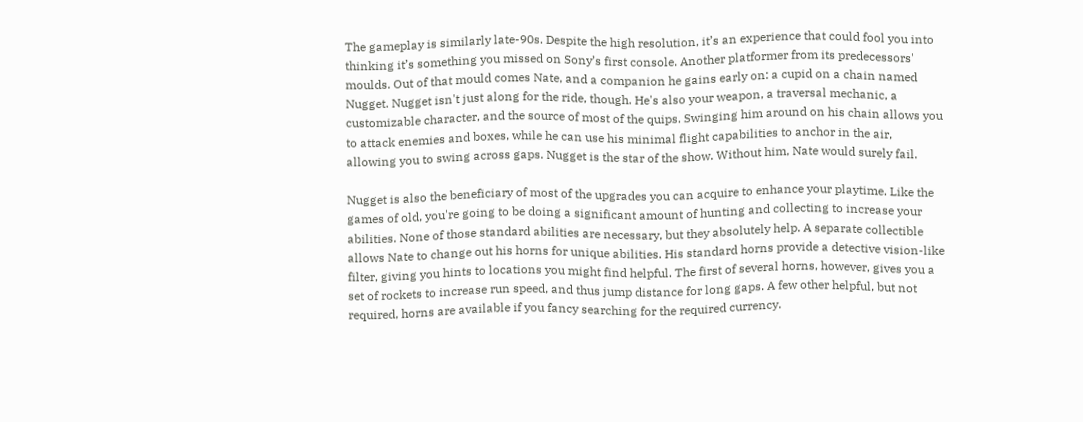The gameplay is similarly late-90s. Despite the high resolution, it’s an experience that could fool you into thinking it’s something you missed on Sony’s first console. Another platformer from its predecessors' moulds. Out of that mould comes Nate, and a companion he gains early on: a cupid on a chain named Nugget. Nugget isn't just along for the ride, though. He's also your weapon, a traversal mechanic, a customizable character, and the source of most of the quips. Swinging him around on his chain allows you to attack enemies and boxes, while he can use his minimal flight capabilities to anchor in the air, allowing you to swing across gaps. Nugget is the star of the show. Without him, Nate would surely fail.

Nugget is also the beneficiary of most of the upgrades you can acquire to enhance your playtime. Like the games of old, you're going to be doing a significant amount of hunting and collecting to increase your abilities. None of those standard abilities are necessary, but they absolutely help. A separate collectible allows Nate to change out his horns for unique abilities. His standard horns provide a detective vision-like filter, giving you hints to locations you might find helpful. The first of several horns, however, gives you a set of rockets to increase run speed, and thus jump distance for long gaps. A few other helpful, but not required, horns are available if you fancy searching for the required currency.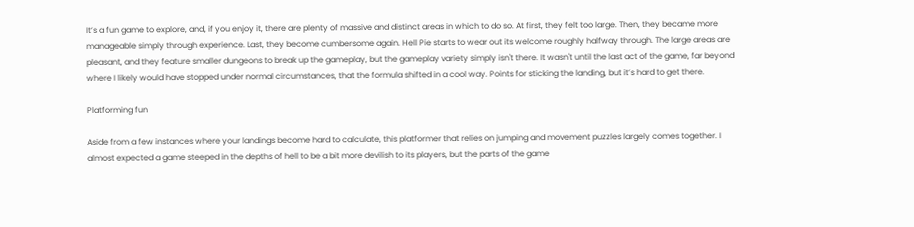It’s a fun game to explore, and, if you enjoy it, there are plenty of massive and distinct areas in which to do so. At first, they felt too large. Then, they became more manageable simply through experience. Last, they become cumbersome again. Hell Pie starts to wear out its welcome roughly halfway through. The large areas are pleasant, and they feature smaller dungeons to break up the gameplay, but the gameplay variety simply isn't there. It wasn't until the last act of the game, far beyond where I likely would have stopped under normal circumstances, that the formula shifted in a cool way. Points for sticking the landing, but it’s hard to get there.

Platforming fun

Aside from a few instances where your landings become hard to calculate, this platformer that relies on jumping and movement puzzles largely comes together. I almost expected a game steeped in the depths of hell to be a bit more devilish to its players, but the parts of the game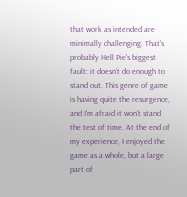that work as intended are minimally challenging. That’s probably Hell Pie's biggest fault: it doesn't do enough to stand out. This genre of game is having quite the resurgence, and I'm afraid it won't stand the test of time. At the end of my experience, I enjoyed the game as a whole, but a large part of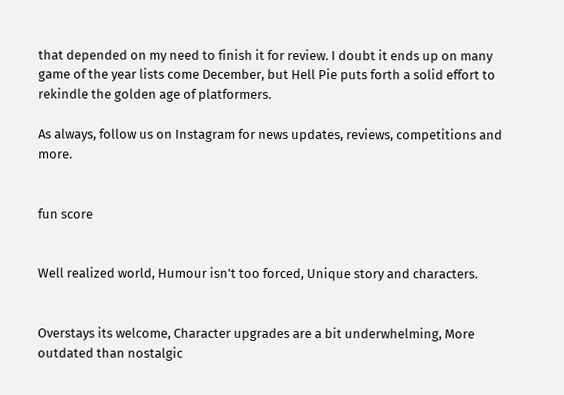that depended on my need to finish it for review. I doubt it ends up on many game of the year lists come December, but Hell Pie puts forth a solid effort to rekindle the golden age of platformers.

As always, follow us on Instagram for news updates, reviews, competitions and more.


fun score


Well realized world, Humour isn’t too forced, Unique story and characters.


Overstays its welcome, Character upgrades are a bit underwhelming, More outdated than nostalgic